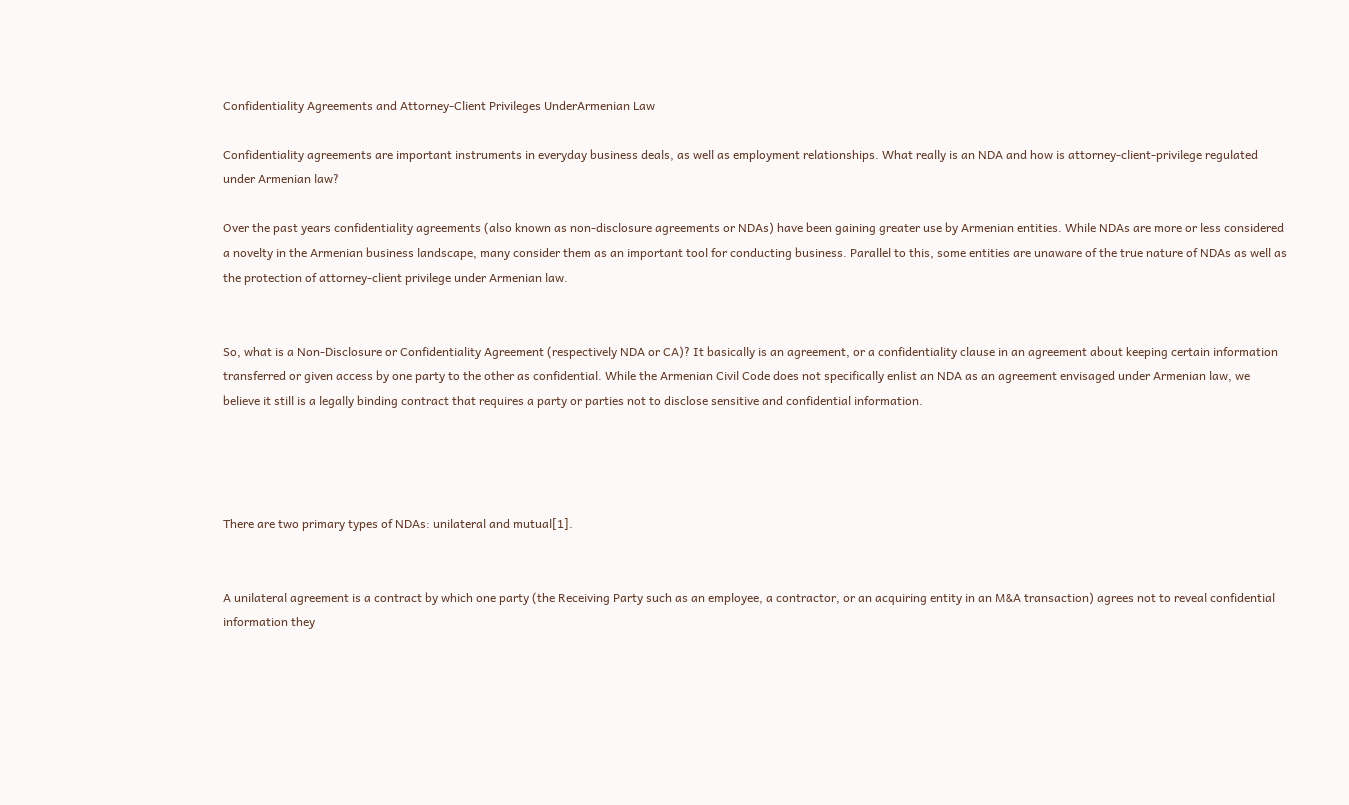Confidentiality Agreements and Attorney-Client Privileges UnderArmenian Law

Confidentiality agreements are important instruments in everyday business deals, as well as employment relationships. What really is an NDA and how is attorney-client-privilege regulated under Armenian law?

Over the past years confidentiality agreements (also known as non-disclosure agreements or NDAs) have been gaining greater use by Armenian entities. While NDAs are more or less considered a novelty in the Armenian business landscape, many consider them as an important tool for conducting business. Parallel to this, some entities are unaware of the true nature of NDAs as well as the protection of attorney-client privilege under Armenian law.


So, what is a Non-Disclosure or Confidentiality Agreement (respectively NDA or CA)? It basically is an agreement, or a confidentiality clause in an agreement about keeping certain information transferred or given access by one party to the other as confidential. While the Armenian Civil Code does not specifically enlist an NDA as an agreement envisaged under Armenian law, we believe it still is a legally binding contract that requires a party or parties not to disclose sensitive and confidential information.




There are two primary types of NDAs: unilateral and mutual[1].


A unilateral agreement is a contract by which one party (the Receiving Party such as an employee, a contractor, or an acquiring entity in an M&A transaction) agrees not to reveal confidential information they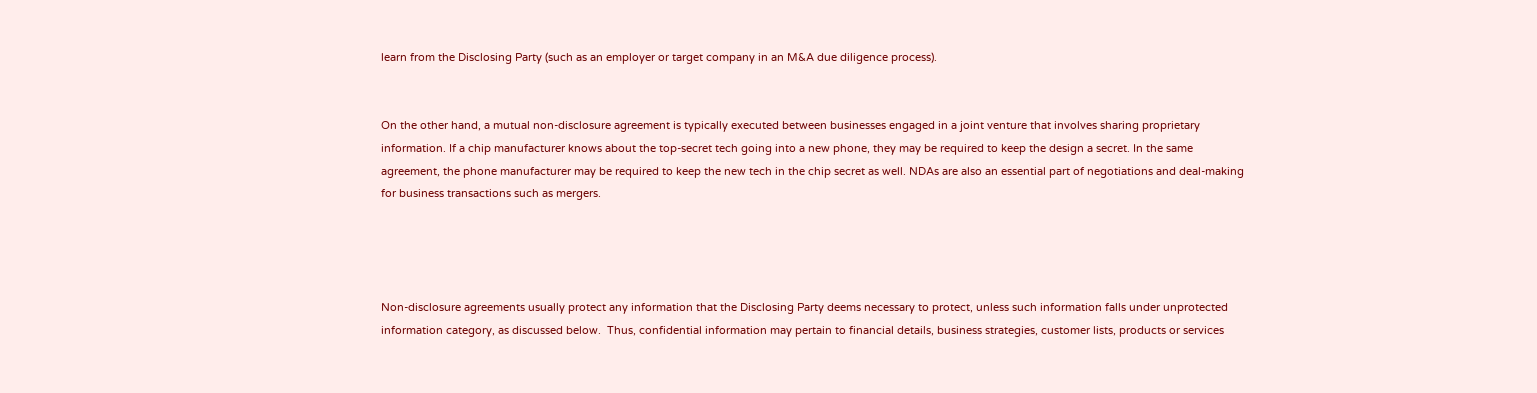learn from the Disclosing Party (such as an employer or target company in an M&A due diligence process).


On the other hand, a mutual non-disclosure agreement is typically executed between businesses engaged in a joint venture that involves sharing proprietary information. If a chip manufacturer knows about the top-secret tech going into a new phone, they may be required to keep the design a secret. In the same agreement, the phone manufacturer may be required to keep the new tech in the chip secret as well. NDAs are also an essential part of negotiations and deal-making for business transactions such as mergers.




Non-disclosure agreements usually protect any information that the Disclosing Party deems necessary to protect, unless such information falls under unprotected information category, as discussed below.  Thus, confidential information may pertain to financial details, business strategies, customer lists, products or services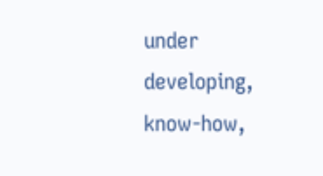under developing, know-how,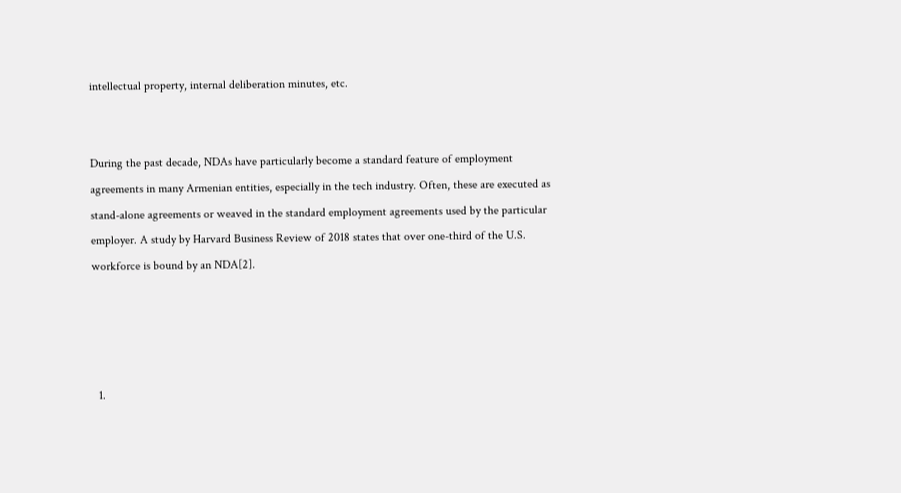intellectual property, internal deliberation minutes, etc.


During the past decade, NDAs have particularly become a standard feature of employment agreements in many Armenian entities, especially in the tech industry. Often, these are executed as stand-alone agreements or weaved in the standard employment agreements used by the particular employer. A study by Harvard Business Review of 2018 states that over one-third of the U.S. workforce is bound by an NDA[2].




  1.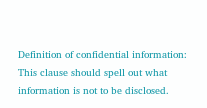Definition of confidential information: This clause should spell out what information is not to be disclosed.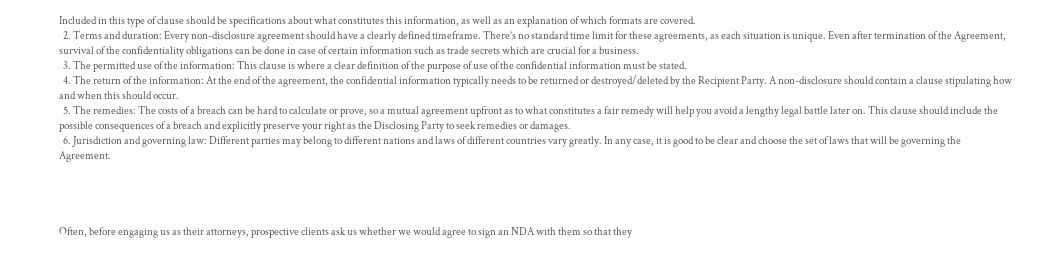Included in this type of clause should be specifications about what constitutes this information, as well as an explanation of which formats are covered.
  2. Terms and duration: Every non-disclosure agreement should have a clearly defined timeframe. There’s no standard time limit for these agreements, as each situation is unique. Even after termination of the Agreement, survival of the confidentiality obligations can be done in case of certain information such as trade secrets which are crucial for a business.
  3. The permitted use of the information: This clause is where a clear definition of the purpose of use of the confidential information must be stated.
  4. The return of the information: At the end of the agreement, the confidential information typically needs to be returned or destroyed/deleted by the Recipient Party. A non-disclosure should contain a clause stipulating how and when this should occur.
  5. The remedies: The costs of a breach can be hard to calculate or prove, so a mutual agreement upfront as to what constitutes a fair remedy will help you avoid a lengthy legal battle later on. This clause should include the possible consequences of a breach and explicitly preserve your right as the Disclosing Party to seek remedies or damages.
  6. Jurisdiction and governing law: Different parties may belong to different nations and laws of different countries vary greatly. In any case, it is good to be clear and choose the set of laws that will be governing the Agreement.




Often, before engaging us as their attorneys, prospective clients ask us whether we would agree to sign an NDA with them so that they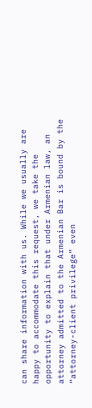can share information with us. While we usually are happy to accommodate this request, we take the opportunity to explain that under Armenian law, an attorney admitted to the Armenian Bar is bound by the “attorney-client privilege” even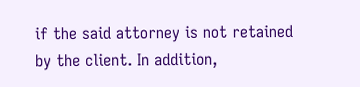if the said attorney is not retained by the client. In addition,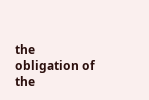the obligation of the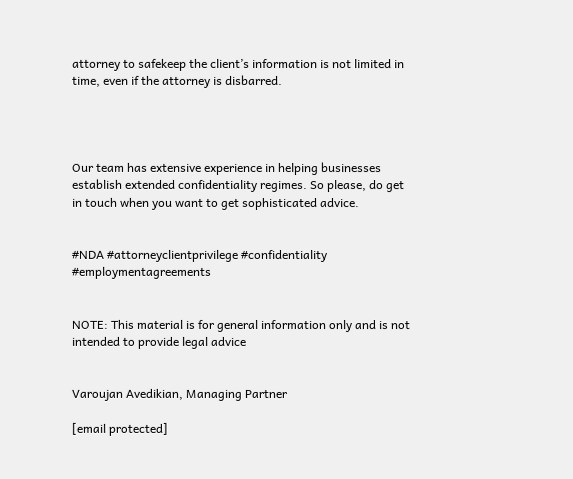attorney to safekeep the client’s information is not limited in time, even if the attorney is disbarred.




Our team has extensive experience in helping businesses establish extended confidentiality regimes. So please, do get in touch when you want to get sophisticated advice.


#NDA #attorneyclientprivilege #confidentiality #employmentagreements


NOTE: This material is for general information only and is not intended to provide legal advice


Varoujan Avedikian, Managing Partner

[email protected]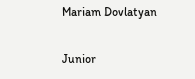Mariam Dovlatyan

Junior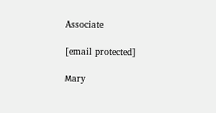Associate

[email protected]

Мary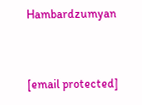Hambardzumyan


[email protected]